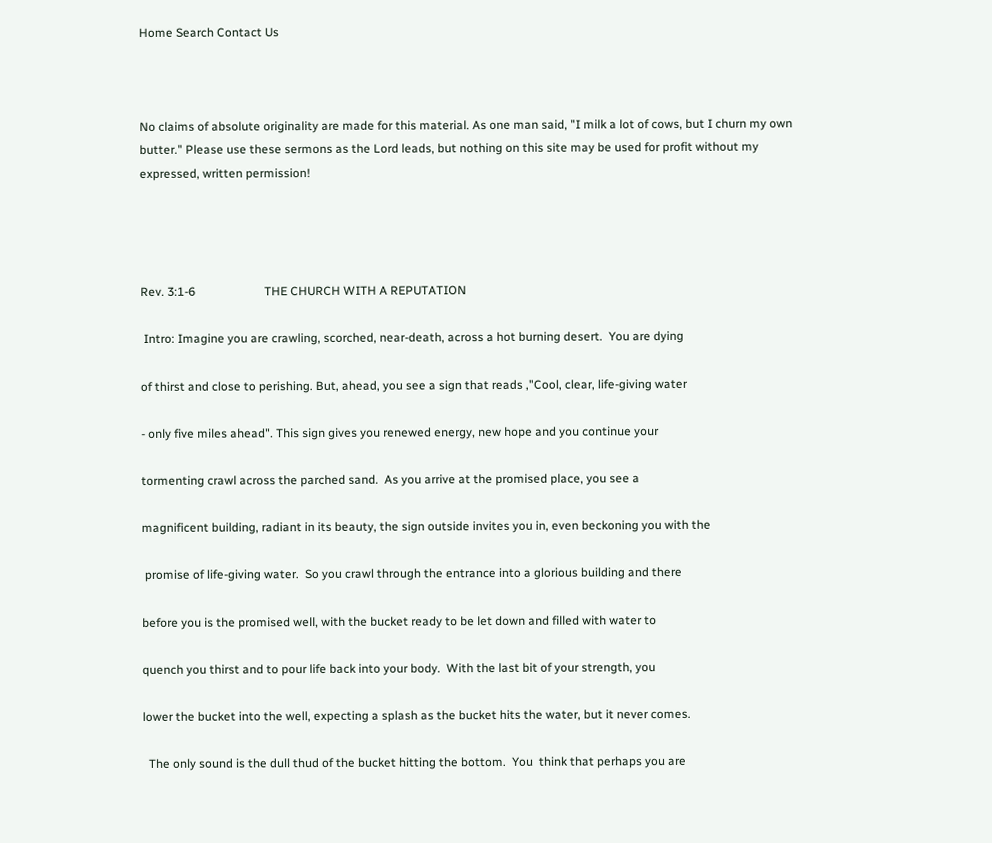Home Search Contact Us



No claims of absolute originality are made for this material. As one man said, "I milk a lot of cows, but I churn my own butter." Please use these sermons as the Lord leads, but nothing on this site may be used for profit without my expressed, written permission!




Rev. 3:1-6                       THE CHURCH WITH A REPUTATION

 Intro: Imagine you are crawling, scorched, near-death, across a hot burning desert.  You are dying

of thirst and close to perishing. But, ahead, you see a sign that reads ,"Cool, clear, life-giving water

- only five miles ahead". This sign gives you renewed energy, new hope and you continue your

tormenting crawl across the parched sand.  As you arrive at the promised place, you see a

magnificent building, radiant in its beauty, the sign outside invites you in, even beckoning you with the

 promise of life-giving water.  So you crawl through the entrance into a glorious building and there

before you is the promised well, with the bucket ready to be let down and filled with water to

quench you thirst and to pour life back into your body.  With the last bit of your strength, you

lower the bucket into the well, expecting a splash as the bucket hits the water, but it never comes.

  The only sound is the dull thud of the bucket hitting the bottom.  You  think that perhaps you are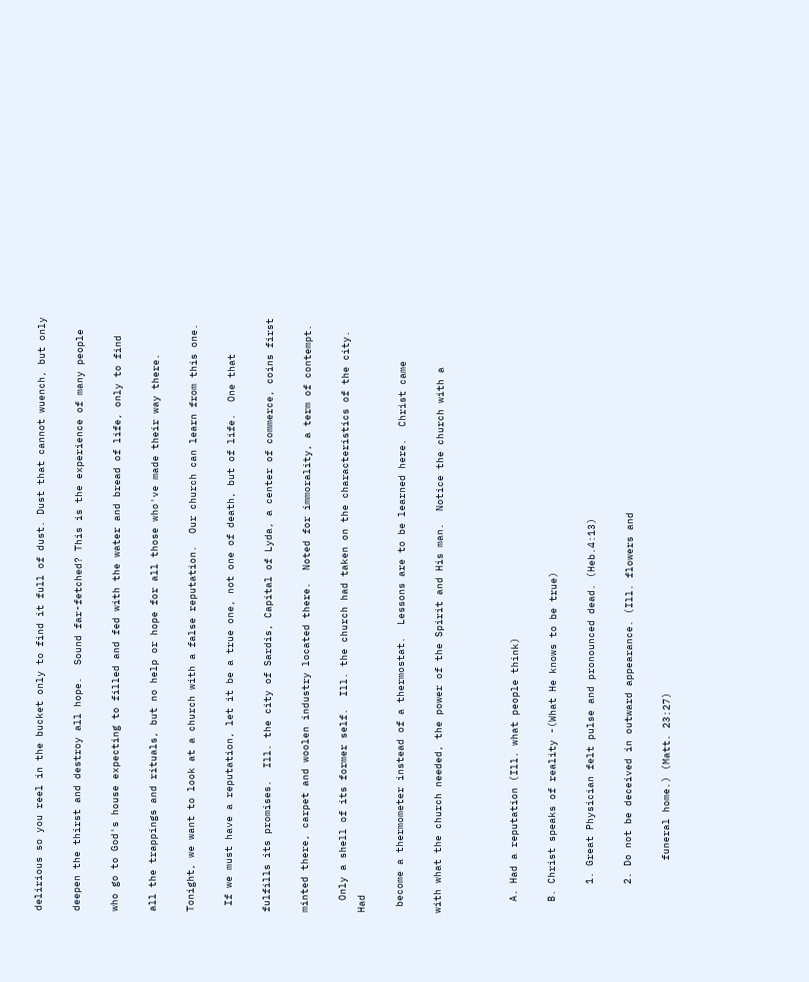delirious so you reel in the bucket only to find it full of dust. Dust that cannot wuench, but only

deepen the thirst and destroy all hope.  Sound far-fetched? This is the experience of many people

who go to God's house expecting to filled and fed with the water and bread of life, only to find

all the trappings and rituals, but no help or hope for all those who've made their way there.

Tonight, we want to look at a church with a false reputation.  Our church can learn from this one.

 If we must have a reputation, let it be a true one, not one of death, but of life.  One that

fulfills its promises.  Ill. the city of Sardis, Capital of Lyda, a center of commerce, coins first

minted there, carpet and woolen industry located there.  Noted for immorality, a term of contempt.

  Only a shell of its former self.  Ill. the church had taken on the characteristics of the city.  Had

 become a thermometer instead of a thermostat.  Lessons are to be learned here.  Christ came

with what the church needed, the power of the Spirit and His man.  Notice the church with a



  A. Had a reputation (Ill. what people think)

  B. Christ speaks of reality -(What He knows to be true)

     1. Great Physician felt pulse and pronounced dead. (Heb.4:13)

     2. Do not be deceived in outward appearance. (Ill. flowers and

         funeral home.) (Matt. 23:27)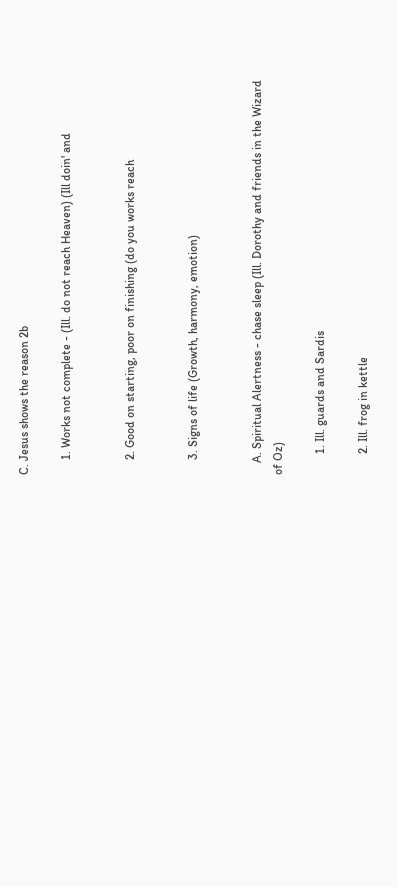C. Jesus shows the reason 2b

     1. Works not complete - (Ill. do not reach Heaven) (Ill doin' and


     2. Good on starting, poor on finishing (do you works reach


     3. Signs of life (Growth, harmony, emotion)


    A. Spiritual Alertness - chase sleep (Ill. Dorothy and friends in the Wizard of Oz)

       1. Ill. guards and Sardis

       2. Ill. frog in kettle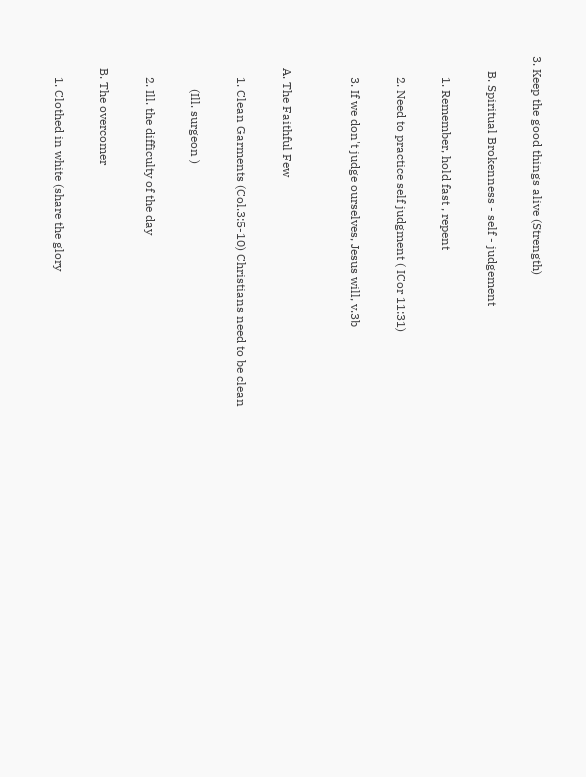3. Keep the good things alive (Strength)

     B. Spiritual Brokenness - self - judgement

       1. Remember, hold fast , repent

       2. Need to practice self judgment ( ICor 11:31)

       3. If we don't judge ourselves, Jesus will, v.3b


    A. The Faithful Few

       1. Clean Garments (Col.3:5-10) Christians need to be clean

           (Ill. surgeon )

       2. Ill. the difficulty of the day

    B. The overcomer

       1. Clothed in white (share the glory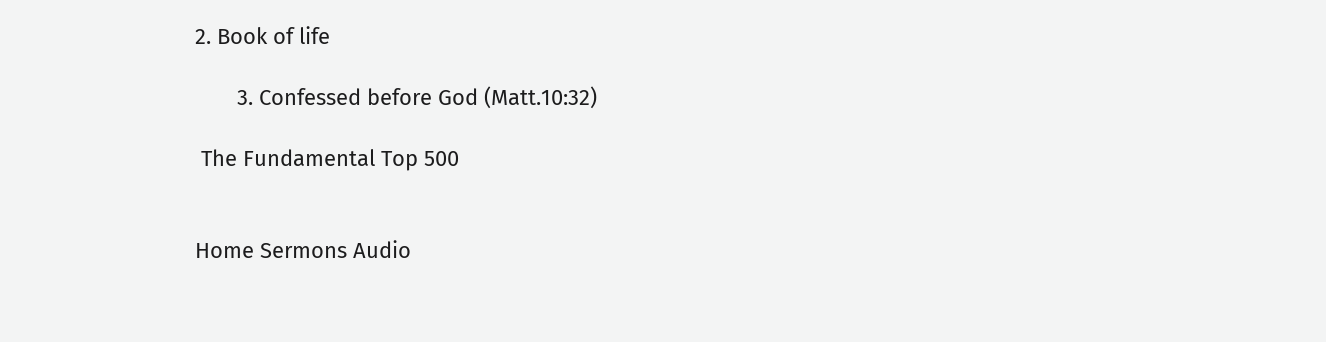2. Book of life

       3. Confessed before God (Matt.10:32)

 The Fundamental Top 500


Home Sermons Audio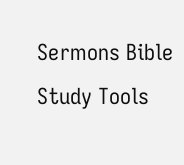Sermons Bible Study Tools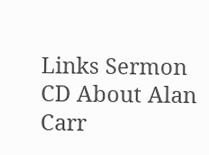Links Sermon CD About Alan Carr